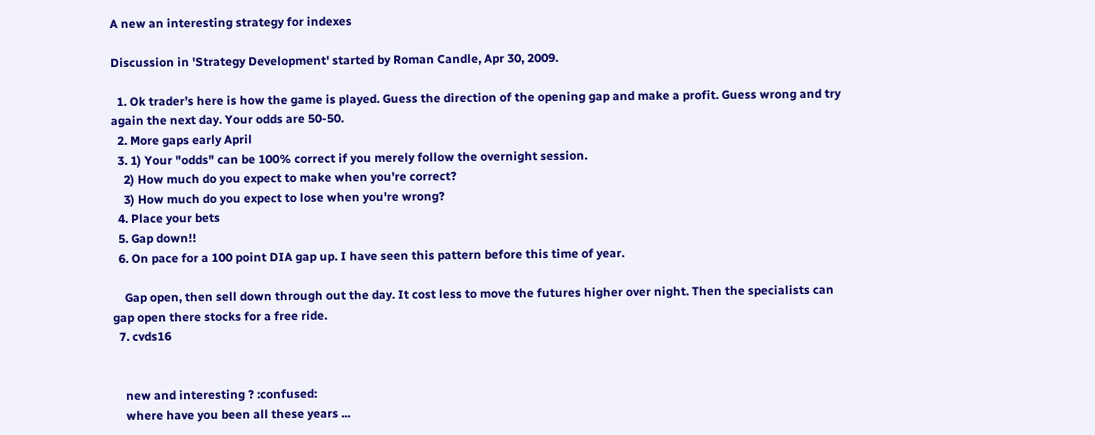A new an interesting strategy for indexes

Discussion in 'Strategy Development' started by Roman Candle, Apr 30, 2009.

  1. Ok trader’s here is how the game is played. Guess the direction of the opening gap and make a profit. Guess wrong and try again the next day. Your odds are 50-50.
  2. More gaps early April
  3. 1) Your "odds" can be 100% correct if you merely follow the overnight session.
    2) How much do you expect to make when you're correct?
    3) How much do you expect to lose when you're wrong?
  4. Place your bets
  5. Gap down!!
  6. On pace for a 100 point DIA gap up. I have seen this pattern before this time of year.

    Gap open, then sell down through out the day. It cost less to move the futures higher over night. Then the specialists can gap open there stocks for a free ride.
  7. cvds16


    new and interesting ? :confused:
    where have you been all these years ...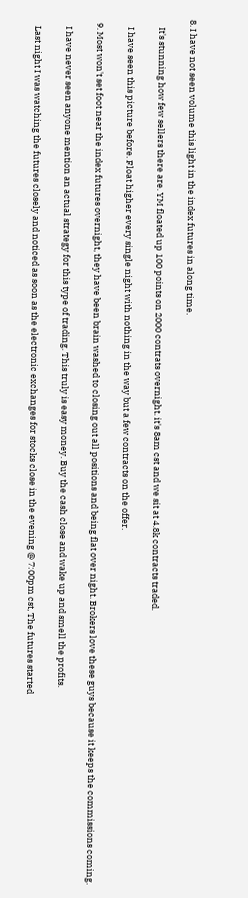8. I have not seen volume this light in the index futures in along time.

    It's stunning how few sellers there are. YM floated up 100 points on 2000 contrats overnight. it's 8am cst and we sit at 4.8k contracts traded.

    I have seen this picture before. Float higher every single night with nothing in the way but a few contracts on the offer.

  9. Most won't set foot near the index futures overnight, they have been brain washed to closing out all positions and being flat over night. Brokers love these guys because it keeps the commissions coming.

    I have never seen anyone mention an actual strategy for this type of trading. This truly is easy money. Buy the cash close and wake up and smell the profits.

    Last night I was watching the futures closely and noticed as soon as the electronic exchanges for stocks close in the evening @ 7:00pm cst, The futures started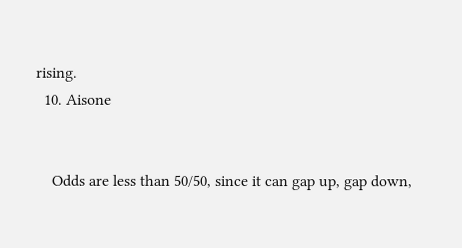rising.
  10. Aisone


    Odds are less than 50/50, since it can gap up, gap down,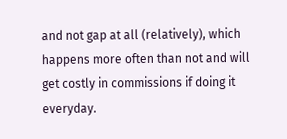and not gap at all (relatively), which happens more often than not and will get costly in commissions if doing it everyday.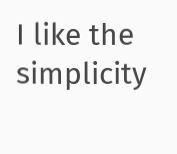I like the simplicity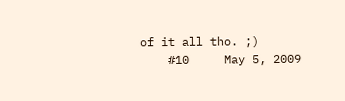of it all tho. ;)
    #10     May 5, 2009